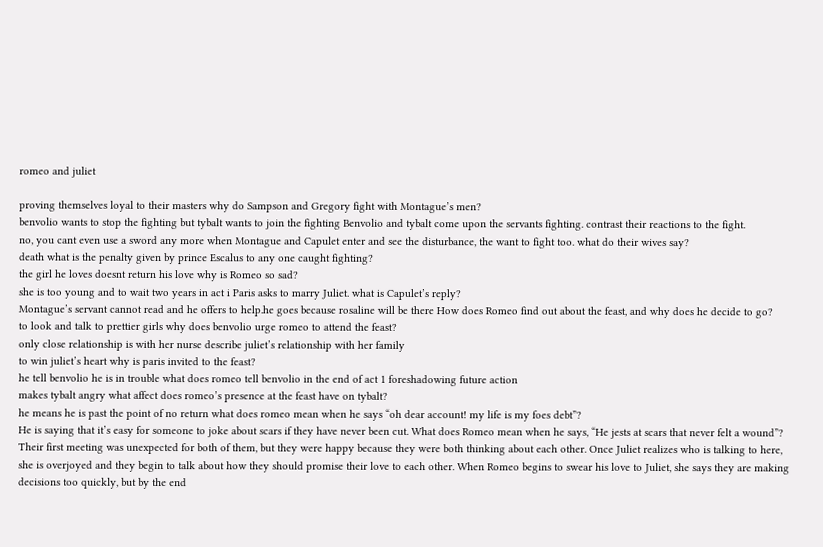romeo and juliet

proving themselves loyal to their masters why do Sampson and Gregory fight with Montague’s men?
benvolio wants to stop the fighting but tybalt wants to join the fighting Benvolio and tybalt come upon the servants fighting. contrast their reactions to the fight.
no, you cant even use a sword any more when Montague and Capulet enter and see the disturbance, the want to fight too. what do their wives say?
death what is the penalty given by prince Escalus to any one caught fighting?
the girl he loves doesnt return his love why is Romeo so sad?
she is too young and to wait two years in act i Paris asks to marry Juliet. what is Capulet’s reply?
Montague’s servant cannot read and he offers to help.he goes because rosaline will be there How does Romeo find out about the feast, and why does he decide to go?
to look and talk to prettier girls why does benvolio urge romeo to attend the feast?
only close relationship is with her nurse describe juliet’s relationship with her family
to win juliet’s heart why is paris invited to the feast?
he tell benvolio he is in trouble what does romeo tell benvolio in the end of act 1 foreshadowing future action
makes tybalt angry what affect does romeo’s presence at the feast have on tybalt?
he means he is past the point of no return what does romeo mean when he says “oh dear account! my life is my foes debt”?
He is saying that it’s easy for someone to joke about scars if they have never been cut. What does Romeo mean when he says, “He jests at scars that never felt a wound”?
Their first meeting was unexpected for both of them, but they were happy because they were both thinking about each other. Once Juliet realizes who is talking to here, she is overjoyed and they begin to talk about how they should promise their love to each other. When Romeo begins to swear his love to Juliet, she says they are making decisions too quickly, but by the end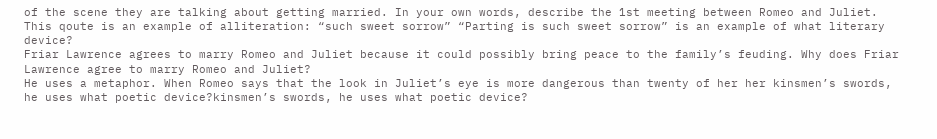of the scene they are talking about getting married. In your own words, describe the 1st meeting between Romeo and Juliet.
This qoute is an example of alliteration: “such sweet sorrow” “Parting is such sweet sorrow” is an example of what literary device?
Friar Lawrence agrees to marry Romeo and Juliet because it could possibly bring peace to the family’s feuding. Why does Friar Lawrence agree to marry Romeo and Juliet?
He uses a metaphor. When Romeo says that the look in Juliet’s eye is more dangerous than twenty of her her kinsmen’s swords, he uses what poetic device?kinsmen’s swords, he uses what poetic device?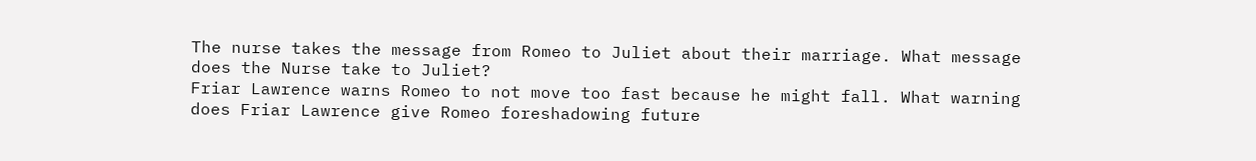The nurse takes the message from Romeo to Juliet about their marriage. What message does the Nurse take to Juliet?
Friar Lawrence warns Romeo to not move too fast because he might fall. What warning does Friar Lawrence give Romeo foreshadowing future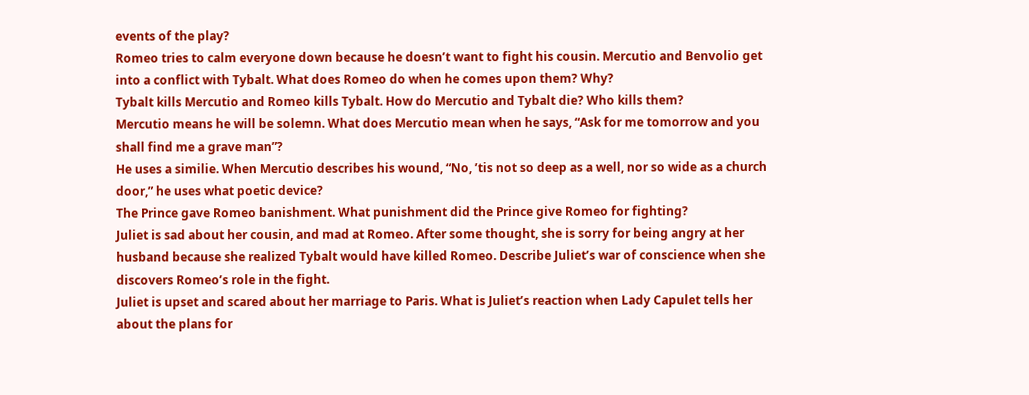events of the play?
Romeo tries to calm everyone down because he doesn’t want to fight his cousin. Mercutio and Benvolio get into a conflict with Tybalt. What does Romeo do when he comes upon them? Why?
Tybalt kills Mercutio and Romeo kills Tybalt. How do Mercutio and Tybalt die? Who kills them?
Mercutio means he will be solemn. What does Mercutio mean when he says, “Ask for me tomorrow and you shall find me a grave man”?
He uses a similie. When Mercutio describes his wound, “No, ’tis not so deep as a well, nor so wide as a church door,” he uses what poetic device?
The Prince gave Romeo banishment. What punishment did the Prince give Romeo for fighting?
Juliet is sad about her cousin, and mad at Romeo. After some thought, she is sorry for being angry at her husband because she realized Tybalt would have killed Romeo. Describe Juliet’s war of conscience when she discovers Romeo’s role in the fight.
Juliet is upset and scared about her marriage to Paris. What is Juliet’s reaction when Lady Capulet tells her about the plans for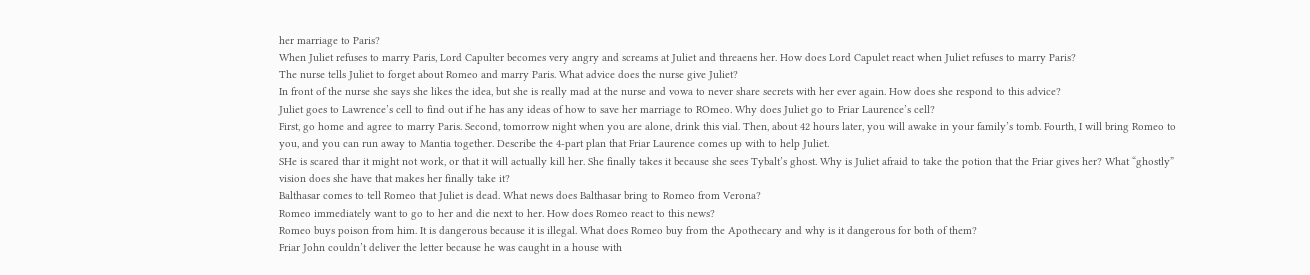her marriage to Paris?
When Juliet refuses to marry Paris, Lord Capulter becomes very angry and screams at Juliet and threaens her. How does Lord Capulet react when Juliet refuses to marry Paris?
The nurse tells Juliet to forget about Romeo and marry Paris. What advice does the nurse give Juliet?
In front of the nurse she says she likes the idea, but she is really mad at the nurse and vowa to never share secrets with her ever again. How does she respond to this advice?
Juliet goes to Lawrence’s cell to find out if he has any ideas of how to save her marriage to ROmeo. Why does Juliet go to Friar Laurence’s cell?
First, go home and agree to marry Paris. Second, tomorrow night when you are alone, drink this vial. Then, about 42 hours later, you will awake in your family’s tomb. Fourth, I will bring Romeo to you, and you can run away to Mantia together. Describe the 4-part plan that Friar Laurence comes up with to help Juliet.
SHe is scared thar it might not work, or that it will actually kill her. She finally takes it because she sees Tybalt’s ghost. Why is Juliet afraid to take the potion that the Friar gives her? What “ghostly” vision does she have that makes her finally take it?
Balthasar comes to tell Romeo that Juliet is dead. What news does Balthasar bring to Romeo from Verona?
Romeo immediately want to go to her and die next to her. How does Romeo react to this news?
Romeo buys poison from him. It is dangerous because it is illegal. What does Romeo buy from the Apothecary and why is it dangerous for both of them?
Friar John couldn’t deliver the letter because he was caught in a house with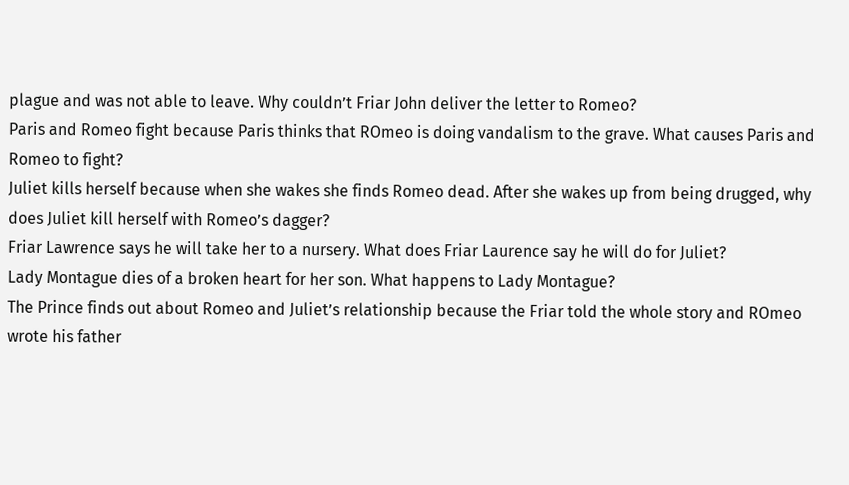plague and was not able to leave. Why couldn’t Friar John deliver the letter to Romeo?
Paris and Romeo fight because Paris thinks that ROmeo is doing vandalism to the grave. What causes Paris and Romeo to fight?
Juliet kills herself because when she wakes she finds Romeo dead. After she wakes up from being drugged, why does Juliet kill herself with Romeo’s dagger?
Friar Lawrence says he will take her to a nursery. What does Friar Laurence say he will do for Juliet?
Lady Montague dies of a broken heart for her son. What happens to Lady Montague?
The Prince finds out about Romeo and Juliet’s relationship because the Friar told the whole story and ROmeo wrote his father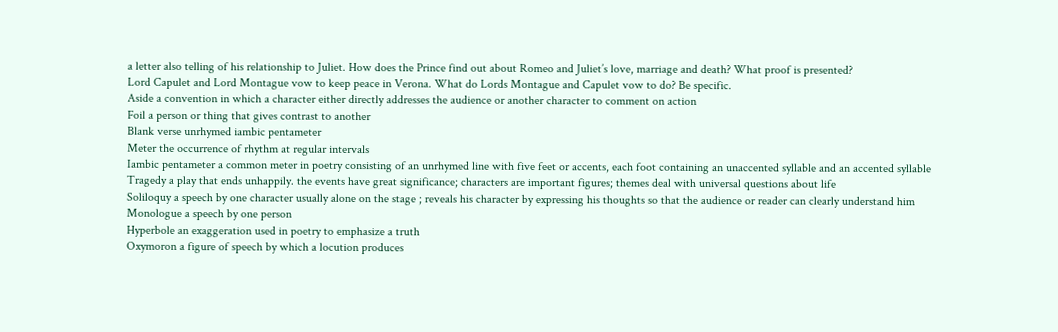a letter also telling of his relationship to Juliet. How does the Prince find out about Romeo and Juliet’s love, marriage and death? What proof is presented?
Lord Capulet and Lord Montague vow to keep peace in Verona. What do Lords Montague and Capulet vow to do? Be specific.
Aside a convention in which a character either directly addresses the audience or another character to comment on action
Foil a person or thing that gives contrast to another
Blank verse unrhymed iambic pentameter
Meter the occurrence of rhythm at regular intervals
Iambic pentameter a common meter in poetry consisting of an unrhymed line with five feet or accents, each foot containing an unaccented syllable and an accented syllable
Tragedy a play that ends unhappily. the events have great significance; characters are important figures; themes deal with universal questions about life
Soliloquy a speech by one character usually alone on the stage ; reveals his character by expressing his thoughts so that the audience or reader can clearly understand him
Monologue a speech by one person
Hyperbole an exaggeration used in poetry to emphasize a truth
Oxymoron a figure of speech by which a locution produces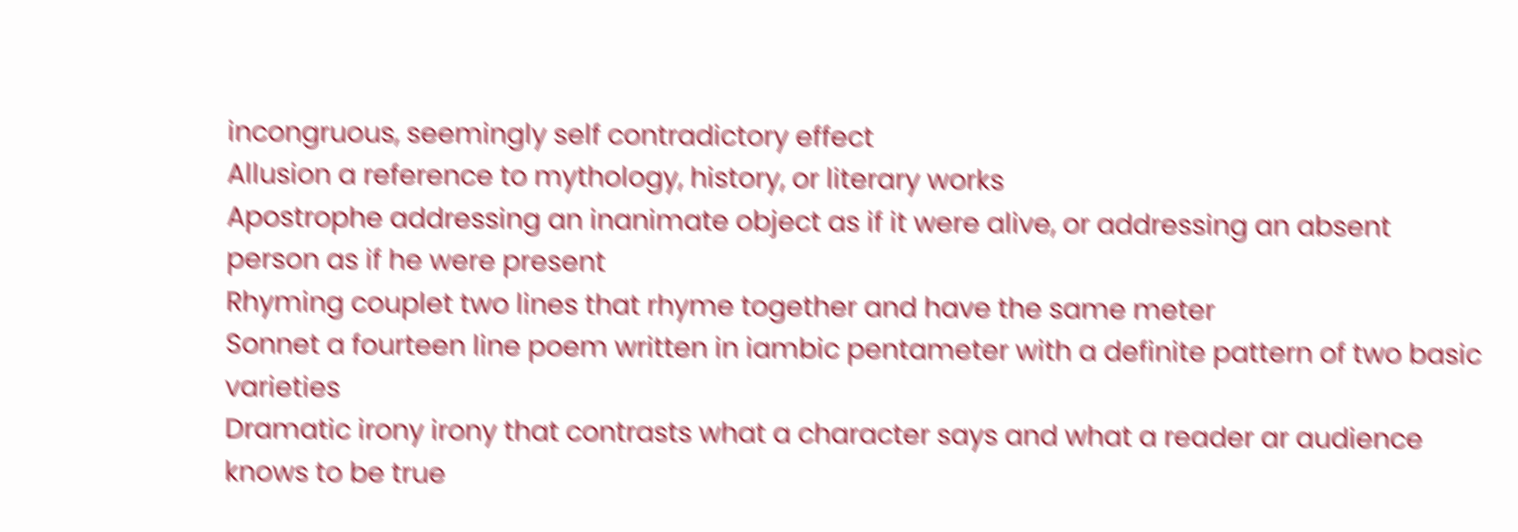incongruous, seemingly self contradictory effect
Allusion a reference to mythology, history, or literary works
Apostrophe addressing an inanimate object as if it were alive, or addressing an absent person as if he were present
Rhyming couplet two lines that rhyme together and have the same meter
Sonnet a fourteen line poem written in iambic pentameter with a definite pattern of two basic varieties
Dramatic irony irony that contrasts what a character says and what a reader ar audience knows to be true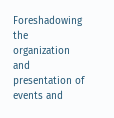Foreshadowing the organization and presentation of events and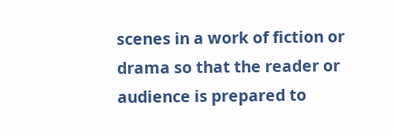scenes in a work of fiction or drama so that the reader or audience is prepared to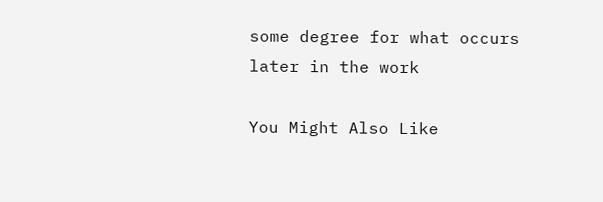some degree for what occurs later in the work

You Might Also Like